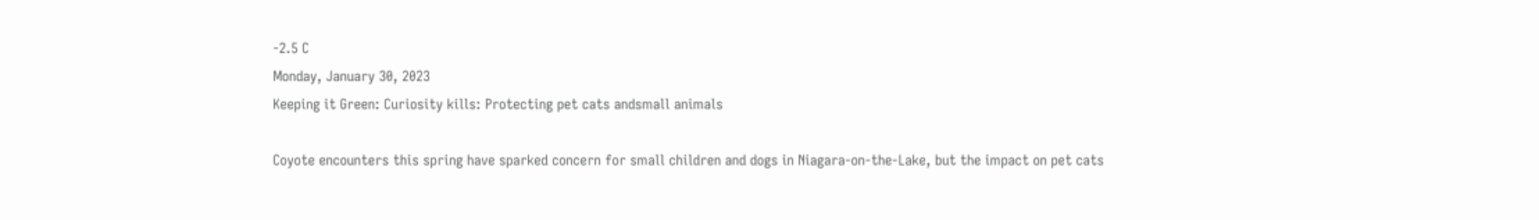-2.5 C
Monday, January 30, 2023
Keeping it Green: Curiosity kills: Protecting pet cats andsmall animals

Coyote encounters this spring have sparked concern for small children and dogs in Niagara-on-the-Lake, but the impact on pet cats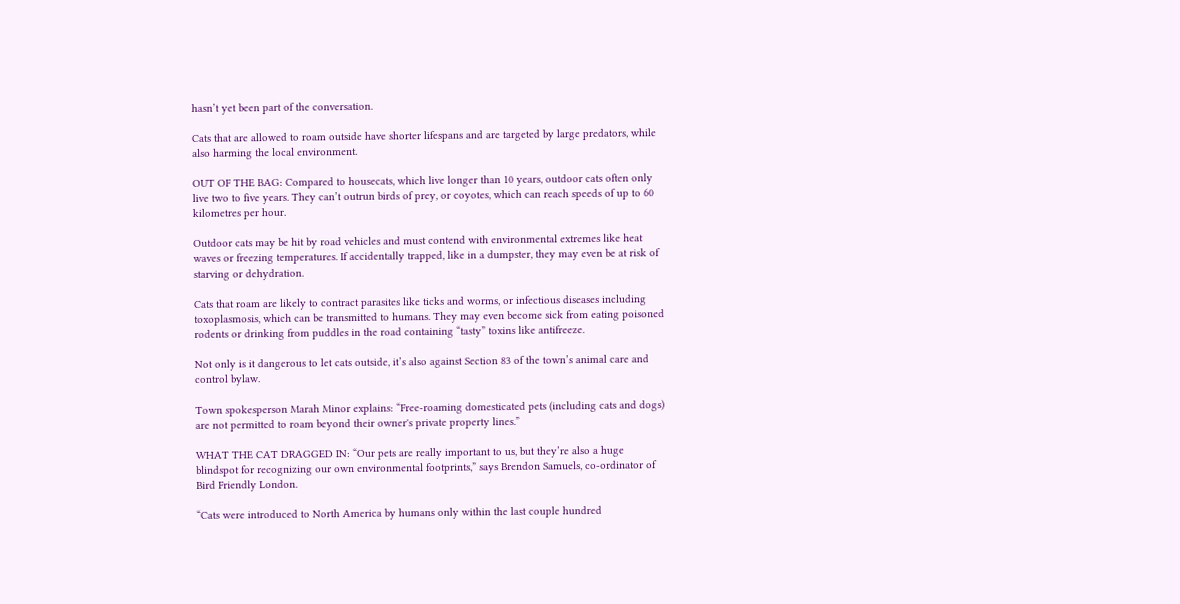hasn’t yet been part of the conversation.

Cats that are allowed to roam outside have shorter lifespans and are targeted by large predators, while also harming the local environment.

OUT OF THE BAG: Compared to housecats, which live longer than 10 years, outdoor cats often only live two to five years. They can’t outrun birds of prey, or coyotes, which can reach speeds of up to 60 kilometres per hour.

Outdoor cats may be hit by road vehicles and must contend with environmental extremes like heat waves or freezing temperatures. If accidentally trapped, like in a dumpster, they may even be at risk of starving or dehydration.

Cats that roam are likely to contract parasites like ticks and worms, or infectious diseases including toxoplasmosis, which can be transmitted to humans. They may even become sick from eating poisoned rodents or drinking from puddles in the road containing “tasty” toxins like antifreeze.

Not only is it dangerous to let cats outside, it’s also against Section 83 of the town’s animal care and control bylaw.

Town spokesperson Marah Minor explains: “Free-roaming domesticated pets (including cats and dogs) are not permitted to roam beyond their owner's private property lines.”

WHAT THE CAT DRAGGED IN: “Our pets are really important to us, but they’re also a huge blindspot for recognizing our own environmental footprints,” says Brendon Samuels, co-ordinator of Bird Friendly London.

“Cats were introduced to North America by humans only within the last couple hundred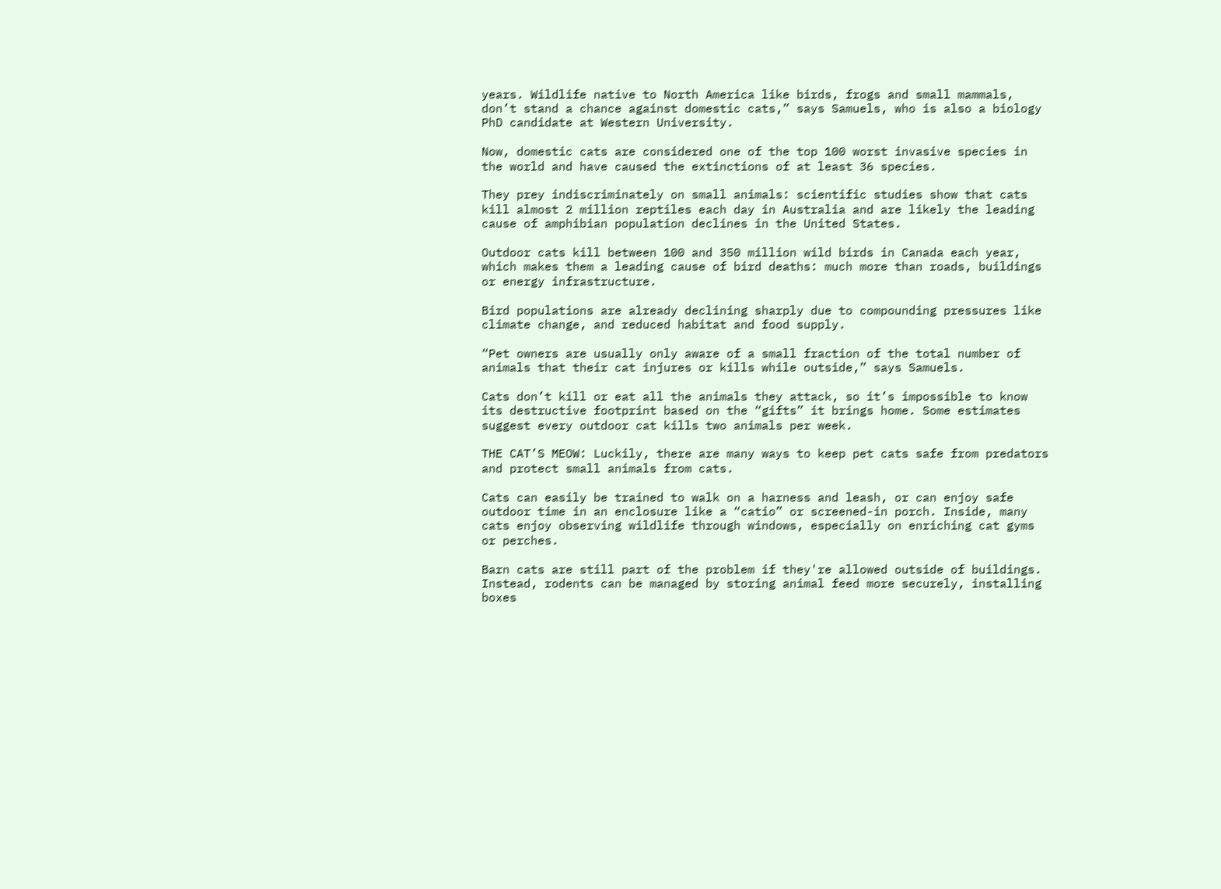years. Wildlife native to North America like birds, frogs and small mammals, don’t stand a chance against domestic cats,” says Samuels, who is also a biology PhD candidate at Western University.

Now, domestic cats are considered one of the top 100 worst invasive species in the world and have caused the extinctions of at least 36 species.

They prey indiscriminately on small animals: scientific studies show that cats kill almost 2 million reptiles each day in Australia and are likely the leading cause of amphibian population declines in the United States.

Outdoor cats kill between 100 and 350 million wild birds in Canada each year, which makes them a leading cause of bird deaths: much more than roads, buildings or energy infrastructure.

Bird populations are already declining sharply due to compounding pressures like climate change, and reduced habitat and food supply.

“Pet owners are usually only aware of a small fraction of the total number of animals that their cat injures or kills while outside,” says Samuels.

Cats don’t kill or eat all the animals they attack, so it’s impossible to know its destructive footprint based on the “gifts” it brings home. Some estimates suggest every outdoor cat kills two animals per week.

THE CAT’S MEOW: Luckily, there are many ways to keep pet cats safe from predators and protect small animals from cats.

Cats can easily be trained to walk on a harness and leash, or can enjoy safe outdoor time in an enclosure like a “catio” or screened-in porch. Inside, many cats enjoy observing wildlife through windows, especially on enriching cat gyms or perches.

Barn cats are still part of the problem if they're allowed outside of buildings. Instead, rodents can be managed by storing animal feed more securely, installing boxes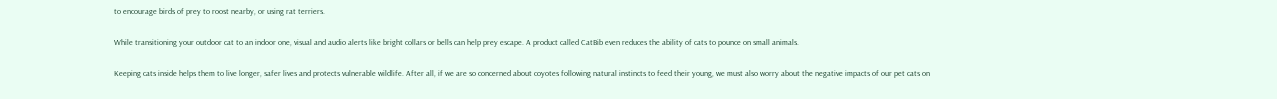to encourage birds of prey to roost nearby, or using rat terriers.

While transitioning your outdoor cat to an indoor one, visual and audio alerts like bright collars or bells can help prey escape. A product called CatBib even reduces the ability of cats to pounce on small animals.

Keeping cats inside helps them to live longer, safer lives and protects vulnerable wildlife. After all, if we are so concerned about coyotes following natural instincts to feed their young, we must also worry about the negative impacts of our pet cats on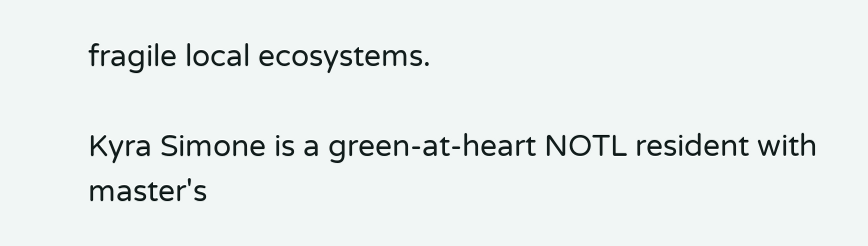fragile local ecosystems.

Kyra Simone is a green-at-heart NOTL resident with master's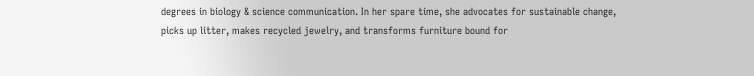degrees in biology & science communication. In her spare time, she advocates for sustainable change, picks up litter, makes recycled jewelry, and transforms furniture bound for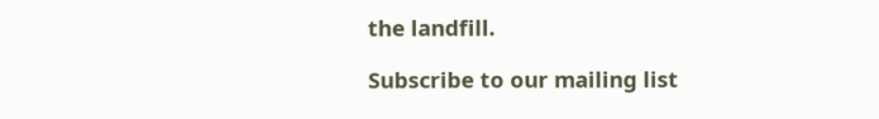the landfill.

Subscribe to our mailing list